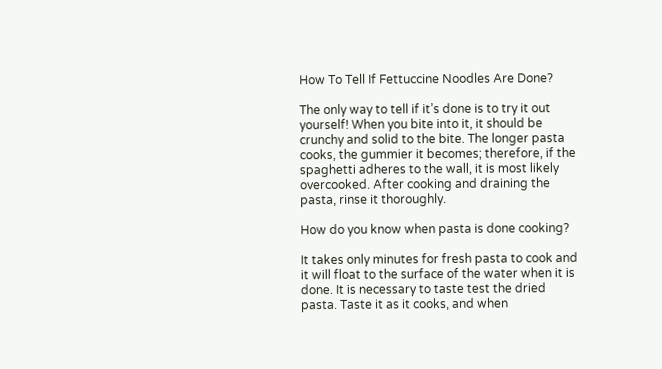How To Tell If Fettuccine Noodles Are Done?

The only way to tell if it’s done is to try it out yourself! When you bite into it, it should be crunchy and solid to the bite. The longer pasta cooks, the gummier it becomes; therefore, if the spaghetti adheres to the wall, it is most likely overcooked. After cooking and draining the pasta, rinse it thoroughly.

How do you know when pasta is done cooking?

It takes only minutes for fresh pasta to cook and it will float to the surface of the water when it is done. It is necessary to taste test the dried pasta. Taste it as it cooks, and when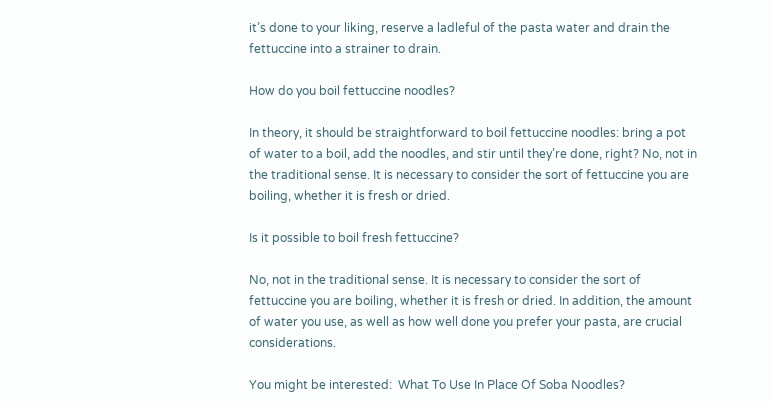it’s done to your liking, reserve a ladleful of the pasta water and drain the fettuccine into a strainer to drain.

How do you boil fettuccine noodles?

In theory, it should be straightforward to boil fettuccine noodles: bring a pot of water to a boil, add the noodles, and stir until they’re done, right? No, not in the traditional sense. It is necessary to consider the sort of fettuccine you are boiling, whether it is fresh or dried.

Is it possible to boil fresh fettuccine?

No, not in the traditional sense. It is necessary to consider the sort of fettuccine you are boiling, whether it is fresh or dried. In addition, the amount of water you use, as well as how well done you prefer your pasta, are crucial considerations.

You might be interested:  What To Use In Place Of Soba Noodles?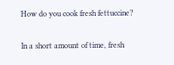How do you cook fresh fettuccine?

In a short amount of time, fresh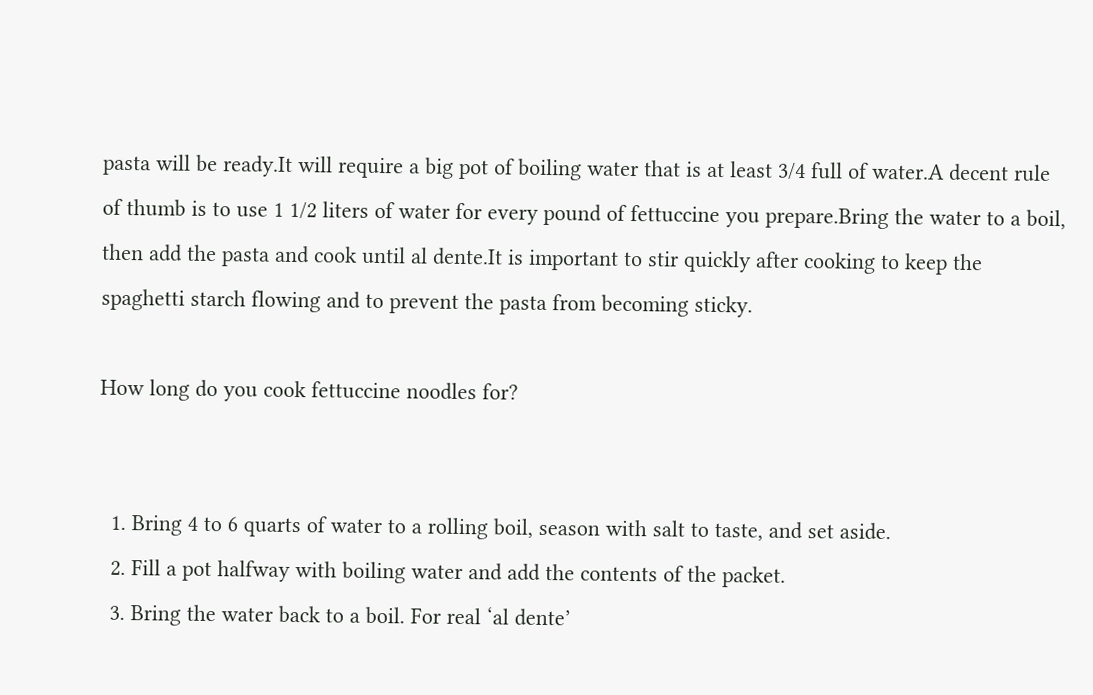pasta will be ready.It will require a big pot of boiling water that is at least 3/4 full of water.A decent rule of thumb is to use 1 1/2 liters of water for every pound of fettuccine you prepare.Bring the water to a boil, then add the pasta and cook until al dente.It is important to stir quickly after cooking to keep the spaghetti starch flowing and to prevent the pasta from becoming sticky.

How long do you cook fettuccine noodles for?


  1. Bring 4 to 6 quarts of water to a rolling boil, season with salt to taste, and set aside.
  2. Fill a pot halfway with boiling water and add the contents of the packet.
  3. Bring the water back to a boil. For real ‘al dente’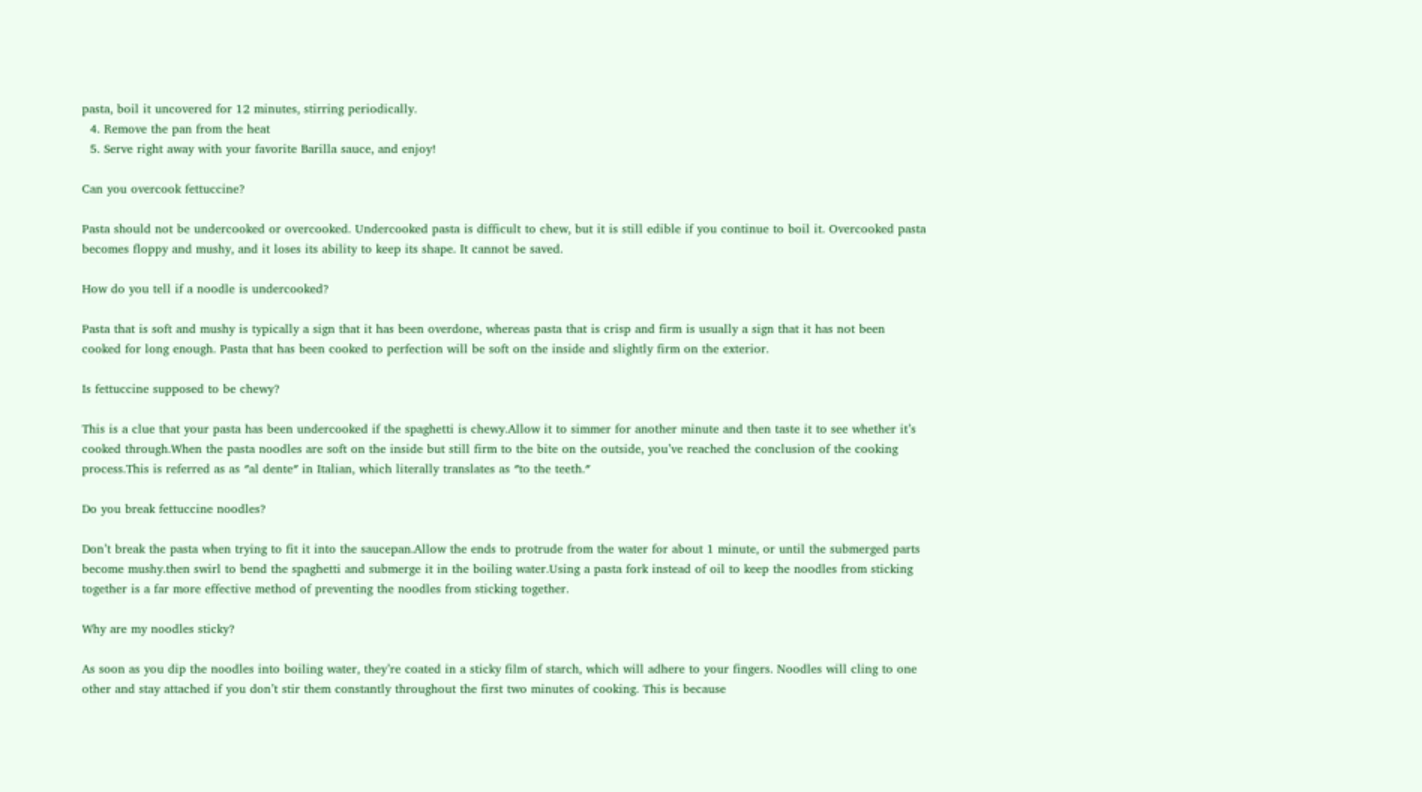pasta, boil it uncovered for 12 minutes, stirring periodically.
  4. Remove the pan from the heat
  5. Serve right away with your favorite Barilla sauce, and enjoy!

Can you overcook fettuccine?

Pasta should not be undercooked or overcooked. Undercooked pasta is difficult to chew, but it is still edible if you continue to boil it. Overcooked pasta becomes floppy and mushy, and it loses its ability to keep its shape. It cannot be saved.

How do you tell if a noodle is undercooked?

Pasta that is soft and mushy is typically a sign that it has been overdone, whereas pasta that is crisp and firm is usually a sign that it has not been cooked for long enough. Pasta that has been cooked to perfection will be soft on the inside and slightly firm on the exterior.

Is fettuccine supposed to be chewy?

This is a clue that your pasta has been undercooked if the spaghetti is chewy.Allow it to simmer for another minute and then taste it to see whether it’s cooked through.When the pasta noodles are soft on the inside but still firm to the bite on the outside, you’ve reached the conclusion of the cooking process.This is referred as as ″al dente″ in Italian, which literally translates as ″to the teeth.″

Do you break fettuccine noodles?

Don’t break the pasta when trying to fit it into the saucepan.Allow the ends to protrude from the water for about 1 minute, or until the submerged parts become mushy.then swirl to bend the spaghetti and submerge it in the boiling water.Using a pasta fork instead of oil to keep the noodles from sticking together is a far more effective method of preventing the noodles from sticking together.

Why are my noodles sticky?

As soon as you dip the noodles into boiling water, they’re coated in a sticky film of starch, which will adhere to your fingers. Noodles will cling to one other and stay attached if you don’t stir them constantly throughout the first two minutes of cooking. This is because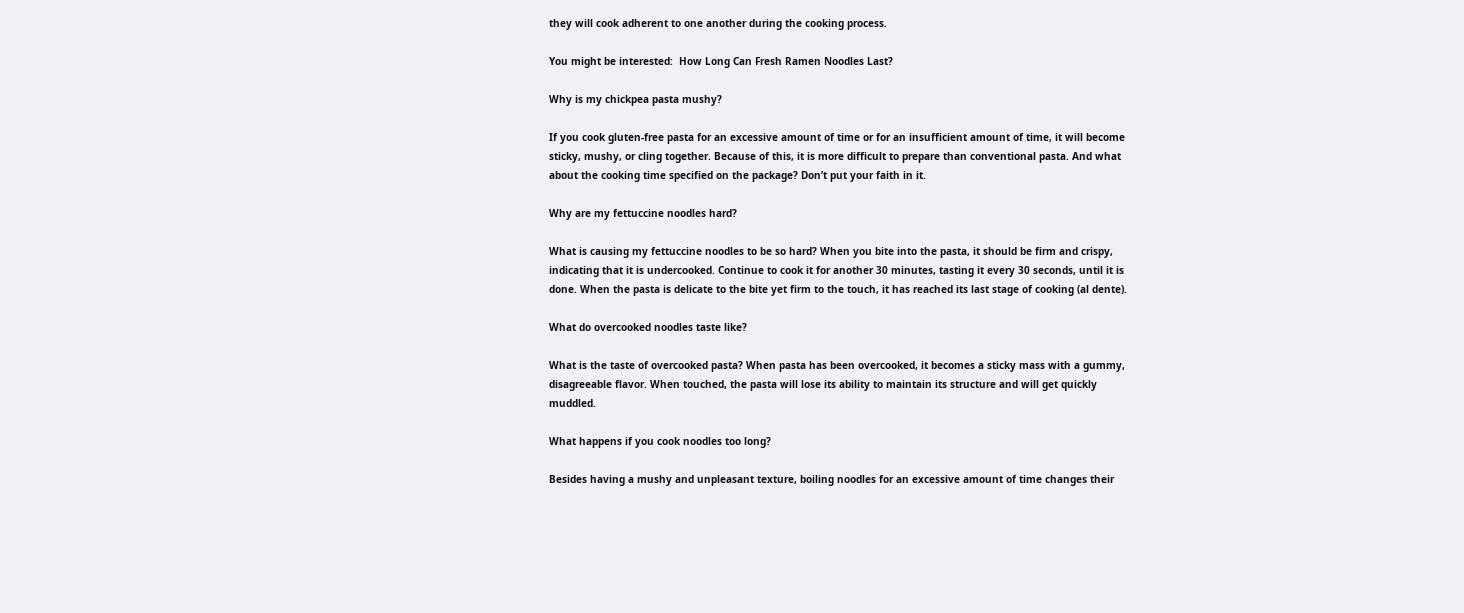they will cook adherent to one another during the cooking process.

You might be interested:  How Long Can Fresh Ramen Noodles Last?

Why is my chickpea pasta mushy?

If you cook gluten-free pasta for an excessive amount of time or for an insufficient amount of time, it will become sticky, mushy, or cling together. Because of this, it is more difficult to prepare than conventional pasta. And what about the cooking time specified on the package? Don’t put your faith in it.

Why are my fettuccine noodles hard?

What is causing my fettuccine noodles to be so hard? When you bite into the pasta, it should be firm and crispy, indicating that it is undercooked. Continue to cook it for another 30 minutes, tasting it every 30 seconds, until it is done. When the pasta is delicate to the bite yet firm to the touch, it has reached its last stage of cooking (al dente).

What do overcooked noodles taste like?

What is the taste of overcooked pasta? When pasta has been overcooked, it becomes a sticky mass with a gummy, disagreeable flavor. When touched, the pasta will lose its ability to maintain its structure and will get quickly muddled.

What happens if you cook noodles too long?

Besides having a mushy and unpleasant texture, boiling noodles for an excessive amount of time changes their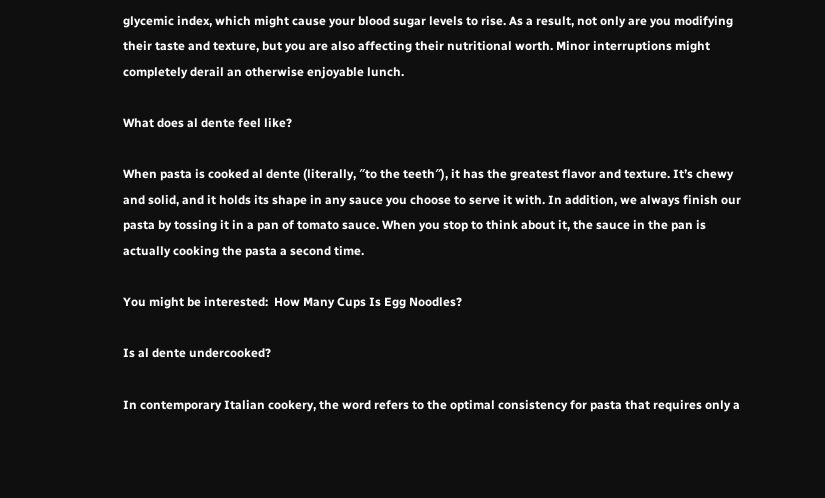glycemic index, which might cause your blood sugar levels to rise. As a result, not only are you modifying their taste and texture, but you are also affecting their nutritional worth. Minor interruptions might completely derail an otherwise enjoyable lunch.

What does al dente feel like?

When pasta is cooked al dente (literally, ″to the teeth″), it has the greatest flavor and texture. It’s chewy and solid, and it holds its shape in any sauce you choose to serve it with. In addition, we always finish our pasta by tossing it in a pan of tomato sauce. When you stop to think about it, the sauce in the pan is actually cooking the pasta a second time.

You might be interested:  How Many Cups Is Egg Noodles?

Is al dente undercooked?

In contemporary Italian cookery, the word refers to the optimal consistency for pasta that requires only a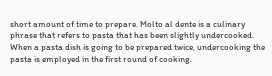short amount of time to prepare. Molto al dente is a culinary phrase that refers to pasta that has been slightly undercooked. When a pasta dish is going to be prepared twice, undercooking the pasta is employed in the first round of cooking.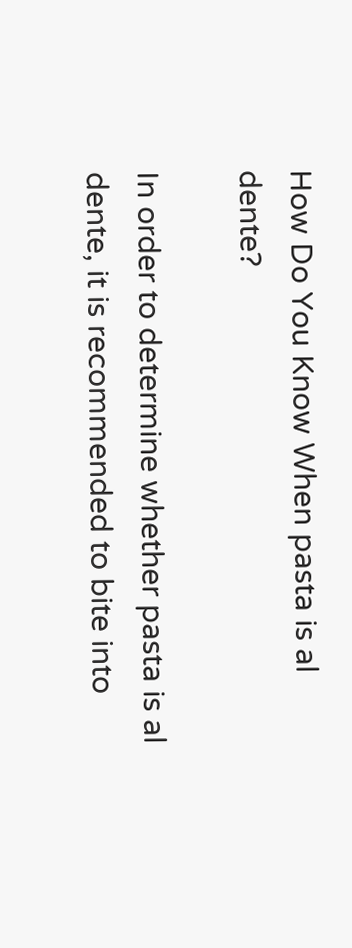How Do You Know When pasta is al dente?

In order to determine whether pasta is al dente, it is recommended to bite into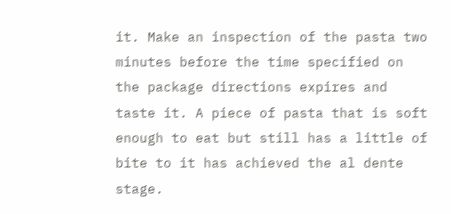it. Make an inspection of the pasta two minutes before the time specified on the package directions expires and taste it. A piece of pasta that is soft enough to eat but still has a little of bite to it has achieved the al dente stage.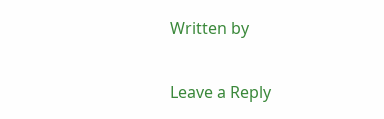Written by

Leave a Reply